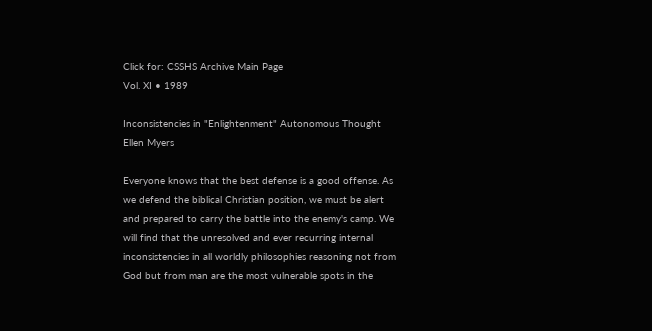Click for: CSSHS Archive Main Page
Vol. XI • 1989

Inconsistencies in "Enlightenment" Autonomous Thought
Ellen Myers

Everyone knows that the best defense is a good offense. As we defend the biblical Christian position, we must be alert and prepared to carry the battle into the enemy's camp. We will find that the unresolved and ever recurring internal inconsistencies in all worldly philosophies reasoning not from God but from man are the most vulnerable spots in the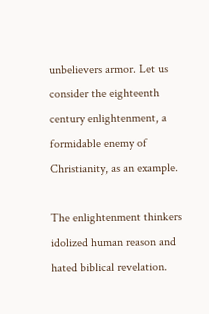unbelievers armor. Let us consider the eighteenth century enlightenment, a formidable enemy of Christianity, as an example.

The enlightenment thinkers idolized human reason and hated biblical revelation.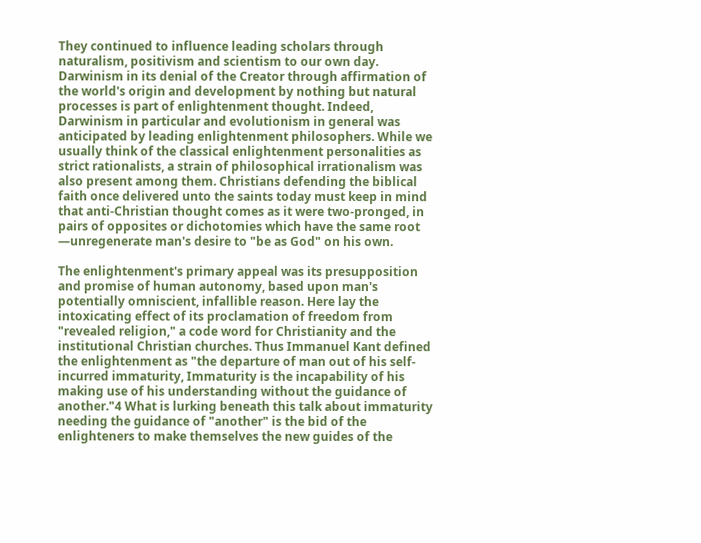They continued to influence leading scholars through naturalism, positivism and scientism to our own day. Darwinism in its denial of the Creator through affirmation of the world's origin and development by nothing but natural processes is part of enlightenment thought. Indeed, Darwinism in particular and evolutionism in general was anticipated by leading enlightenment philosophers. While we usually think of the classical enlightenment personalities as strict rationalists, a strain of philosophical irrationalism was also present among them. Christians defending the biblical faith once delivered unto the saints today must keep in mind that anti-Christian thought comes as it were two-pronged, in pairs of opposites or dichotomies which have the same root —unregenerate man's desire to "be as God" on his own.

The enlightenment's primary appeal was its presupposition and promise of human autonomy, based upon man's potentially omniscient, infallible reason. Here lay the intoxicating effect of its proclamation of freedom from "revealed religion," a code word for Christianity and the institutional Christian churches. Thus Immanuel Kant defined the enlightenment as "the departure of man out of his self-incurred immaturity, Immaturity is the incapability of his making use of his understanding without the guidance of another."4 What is lurking beneath this talk about immaturity needing the guidance of "another" is the bid of the enlighteners to make themselves the new guides of the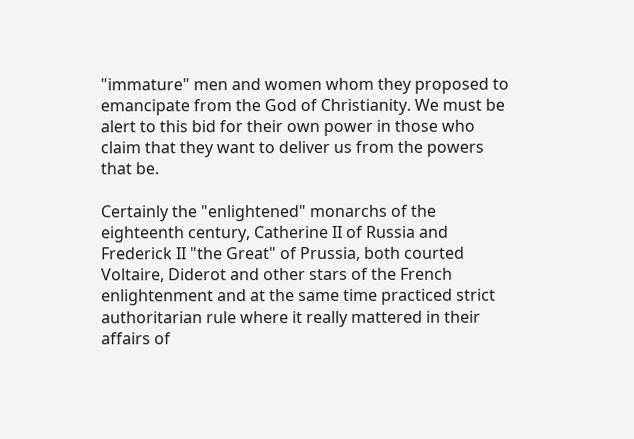"immature" men and women whom they proposed to emancipate from the God of Christianity. We must be alert to this bid for their own power in those who claim that they want to deliver us from the powers that be.

Certainly the "enlightened" monarchs of the eighteenth century, Catherine II of Russia and Frederick II "the Great" of Prussia, both courted Voltaire, Diderot and other stars of the French enlightenment and at the same time practiced strict authoritarian rule where it really mattered in their affairs of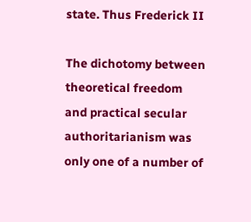state. Thus Frederick II

The dichotomy between theoretical freedom and practical secular authoritarianism was only one of a number of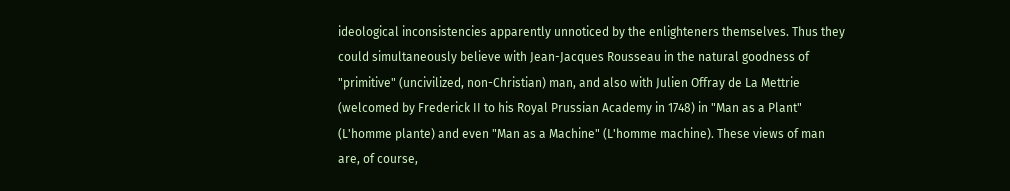ideological inconsistencies apparently unnoticed by the enlighteners themselves. Thus they could simultaneously believe with Jean-Jacques Rousseau in the natural goodness of "primitive" (uncivilized, non-Christian) man, and also with Julien Offray de La Mettrie (welcomed by Frederick II to his Royal Prussian Academy in 1748) in "Man as a Plant" (L'homme plante) and even "Man as a Machine" (L'homme machine). These views of man are, of course,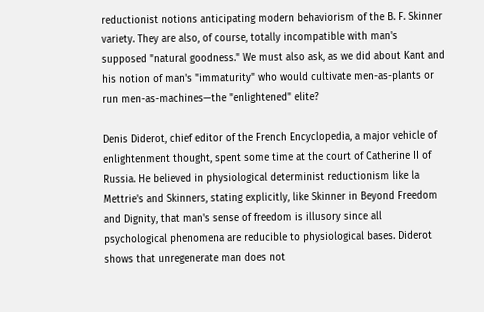reductionist notions anticipating modern behaviorism of the B. F. Skinner variety. They are also, of course, totally incompatible with man's supposed "natural goodness." We must also ask, as we did about Kant and his notion of man's "immaturity" who would cultivate men-as-plants or run men-as-machines—the "enlightened" elite?

Denis Diderot, chief editor of the French Encyclopedia, a major vehicle of enlightenment thought, spent some time at the court of Catherine II of Russia. He believed in physiological determinist reductionism like la Mettrie's and Skinners, stating explicitly, like Skinner in Beyond Freedom and Dignity, that man's sense of freedom is illusory since all psychological phenomena are reducible to physiological bases. Diderot shows that unregenerate man does not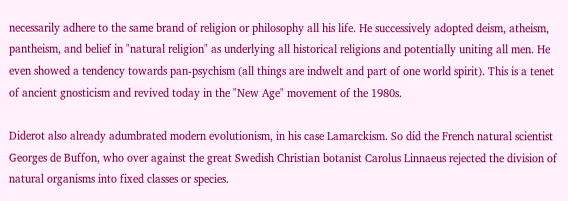necessarily adhere to the same brand of religion or philosophy all his life. He successively adopted deism, atheism, pantheism, and belief in "natural religion" as underlying all historical religions and potentially uniting all men. He even showed a tendency towards pan-psychism (all things are indwelt and part of one world spirit). This is a tenet of ancient gnosticism and revived today in the "New Age" movement of the 1980s.

Diderot also already adumbrated modern evolutionism, in his case Lamarckism. So did the French natural scientist Georges de Buffon, who over against the great Swedish Christian botanist Carolus Linnaeus rejected the division of natural organisms into fixed classes or species.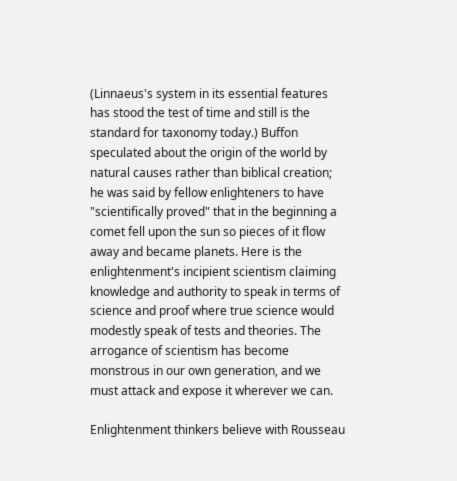(Linnaeus's system in its essential features has stood the test of time and still is the standard for taxonomy today.) Buffon speculated about the origin of the world by natural causes rather than biblical creation; he was said by fellow enlighteners to have "scientifically proved" that in the beginning a comet fell upon the sun so pieces of it flow away and became planets. Here is the enlightenment's incipient scientism claiming knowledge and authority to speak in terms of science and proof where true science would modestly speak of tests and theories. The arrogance of scientism has become monstrous in our own generation, and we must attack and expose it wherever we can.

Enlightenment thinkers believe with Rousseau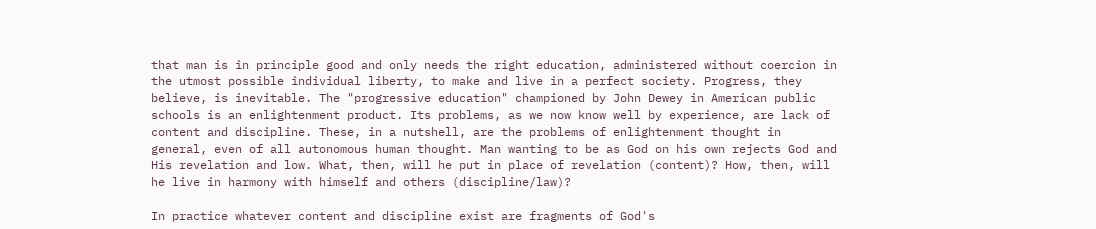that man is in principle good and only needs the right education, administered without coercion in the utmost possible individual liberty, to make and live in a perfect society. Progress, they believe, is inevitable. The "progressive education" championed by John Dewey in American public schools is an enlightenment product. Its problems, as we now know well by experience, are lack of content and discipline. These, in a nutshell, are the problems of enlightenment thought in general, even of all autonomous human thought. Man wanting to be as God on his own rejects God and His revelation and low. What, then, will he put in place of revelation (content)? How, then, will he live in harmony with himself and others (discipline/law)?

In practice whatever content and discipline exist are fragments of God's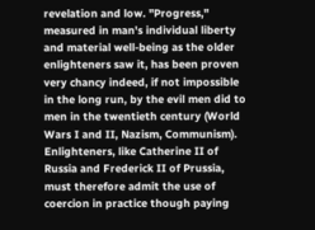revelation and low. "Progress," measured in man's individual liberty and material well-being as the older enlighteners saw it, has been proven very chancy indeed, if not impossible in the long run, by the evil men did to men in the twentieth century (World Wars I and II, Nazism, Communism). Enlighteners, like Catherine II of Russia and Frederick II of Prussia, must therefore admit the use of coercion in practice though paying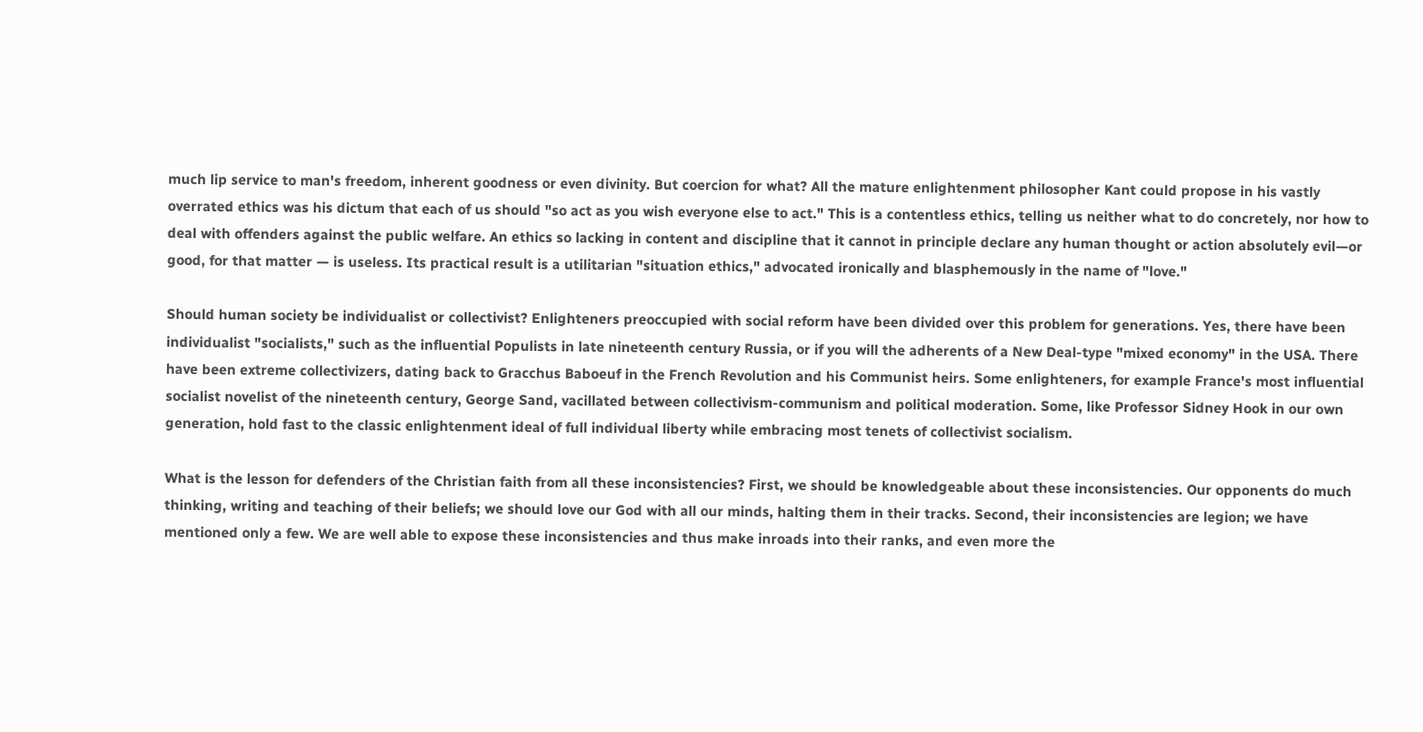much lip service to man's freedom, inherent goodness or even divinity. But coercion for what? All the mature enlightenment philosopher Kant could propose in his vastly overrated ethics was his dictum that each of us should "so act as you wish everyone else to act." This is a contentless ethics, telling us neither what to do concretely, nor how to deal with offenders against the public welfare. An ethics so lacking in content and discipline that it cannot in principle declare any human thought or action absolutely evil—or good, for that matter — is useless. Its practical result is a utilitarian "situation ethics," advocated ironically and blasphemously in the name of "love."

Should human society be individualist or collectivist? Enlighteners preoccupied with social reform have been divided over this problem for generations. Yes, there have been individualist "socialists," such as the influential Populists in late nineteenth century Russia, or if you will the adherents of a New Deal-type "mixed economy" in the USA. There have been extreme collectivizers, dating back to Gracchus Baboeuf in the French Revolution and his Communist heirs. Some enlighteners, for example France's most influential socialist novelist of the nineteenth century, George Sand, vacillated between collectivism-communism and political moderation. Some, like Professor Sidney Hook in our own generation, hold fast to the classic enlightenment ideal of full individual liberty while embracing most tenets of collectivist socialism.

What is the lesson for defenders of the Christian faith from all these inconsistencies? First, we should be knowledgeable about these inconsistencies. Our opponents do much thinking, writing and teaching of their beliefs; we should love our God with all our minds, halting them in their tracks. Second, their inconsistencies are legion; we have mentioned only a few. We are well able to expose these inconsistencies and thus make inroads into their ranks, and even more the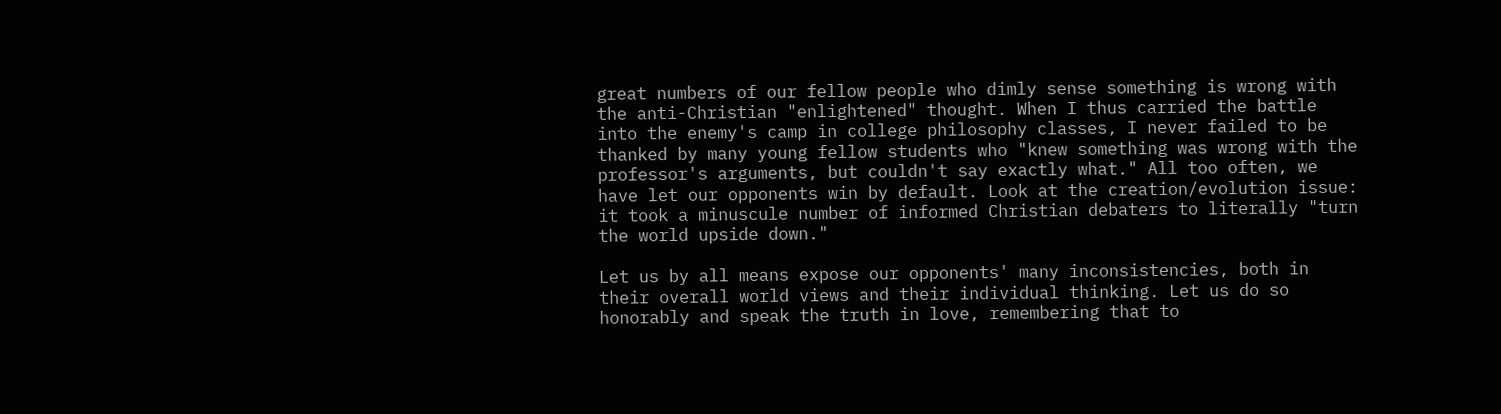great numbers of our fellow people who dimly sense something is wrong with the anti-Christian "enlightened" thought. When I thus carried the battle into the enemy's camp in college philosophy classes, I never failed to be thanked by many young fellow students who "knew something was wrong with the professor's arguments, but couldn't say exactly what." All too often, we have let our opponents win by default. Look at the creation/evolution issue: it took a minuscule number of informed Christian debaters to literally "turn the world upside down."

Let us by all means expose our opponents' many inconsistencies, both in their overall world views and their individual thinking. Let us do so honorably and speak the truth in love, remembering that to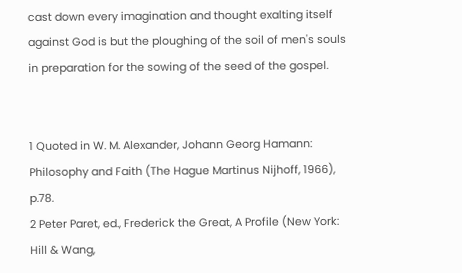cast down every imagination and thought exalting itself against God is but the ploughing of the soil of men's souls in preparation for the sowing of the seed of the gospel.


1 Quoted in W. M. Alexander, Johann Georg Hamann: Philosophy and Faith (The Hague Martinus Nijhoff, 1966), p.78.
2 Peter Paret, ed., Frederick the Great, A Profile (New York: Hill & Wang,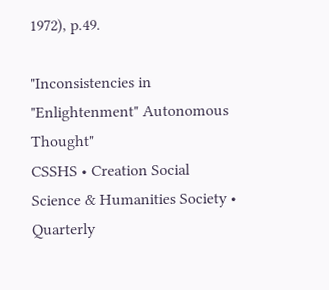1972), p.49.

"Inconsistencies in "Enlightenment" Autonomous Thought"
CSSHS • Creation Social Science & Humanities Society • Quarterly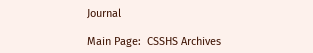Journal

Main Page:  CSSHS Archives